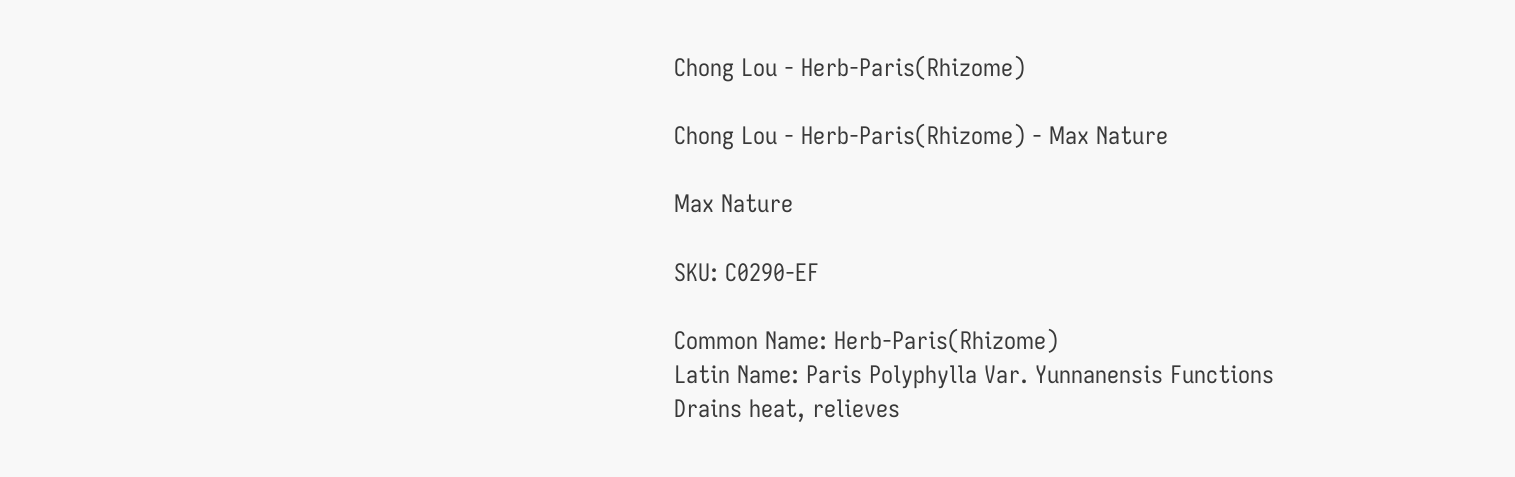Chong Lou - Herb-Paris(Rhizome)

Chong Lou - Herb-Paris(Rhizome) - Max Nature

Max Nature

SKU: C0290-EF

Common Name: Herb-Paris(Rhizome)
Latin Name: Paris Polyphylla Var. Yunnanensis Functions
Drains heat, relieves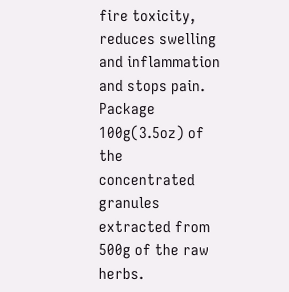fire toxicity, reduces swelling and inflammation and stops pain. Package
100g(3.5oz) of the concentrated granules extracted from 500g of the raw herbs.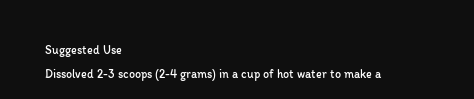Suggested Use
Dissolved 2-3 scoops (2-4 grams) in a cup of hot water to make a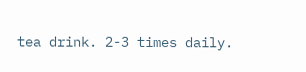tea drink. 2-3 times daily.